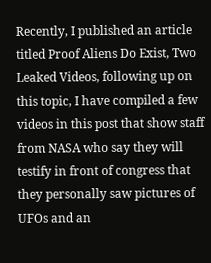Recently, I published an article titled Proof Aliens Do Exist, Two Leaked Videos, following up on this topic, I have compiled a few videos in this post that show staff from NASA who say they will testify in front of congress that they personally saw pictures of UFOs and an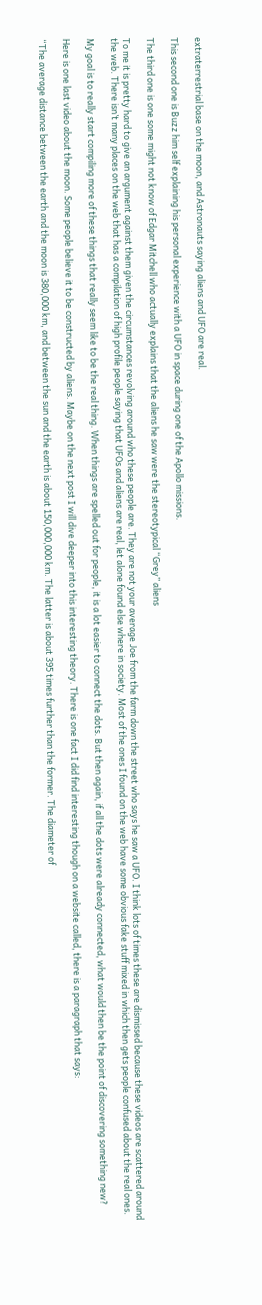extraterrestrial base on the moon, and Astronauts saying aliens and UFO are real.

This second one is Buzz him self explaining his personal experience with a UFO in space during one of the Apollo missions.

The third one is one some might not know of Edgar Mitchell who actually explains that the aliens he saw were the stereotypical “Grey” aliens

To me it is pretty hard to give an argument against them given the circumstances revolving around who these people are. They are not your average Joe from the farm down the street who says he saw a UFO. I think lots of times these are dismissed because these videos are scattered around the web. There isn’t many places on the web that has a compilation of high profile people saying that UFOs and aliens are real, let alone found else where in society. Most of the ones I found on the web have some obvious fake stuff mixed in which then gets people confused about the real ones.

My goal is to really start compiling more of these things that really seem like to be the real thing. When things are spelled out for people, it is a lot easier to connect the dots. But then again, if all the dots were already connected, what would then be the point of discovering something new?

Here is one last video about the moon. Some people believe it to be constructed by aliens. Maybe on the next post I will dive deeper into this interesting theory. There is one fact I did find interesting though on a website called, there is a paragraph that says:

“The average distance between the earth and the moon is 380,000 km, and between the sun and the earth is about 150,000,000 km. The latter is about 395 times further than the former. The diameter of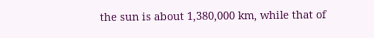the sun is about 1,380,000 km, while that of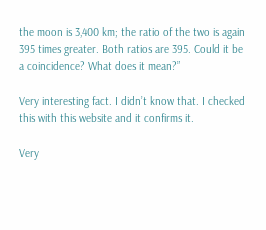the moon is 3,400 km; the ratio of the two is again 395 times greater. Both ratios are 395. Could it be a coincidence? What does it mean?”

Very interesting fact. I didn’t know that. I checked this with this website and it confirms it.

Very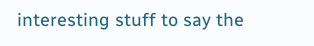interesting stuff to say the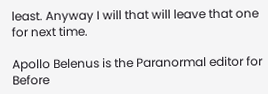least. Anyway I will that will leave that one for next time.

Apollo Belenus is the Paranormal editor for Before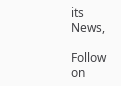its News,

Follow on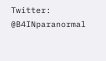Twitter: @B4INparanormal